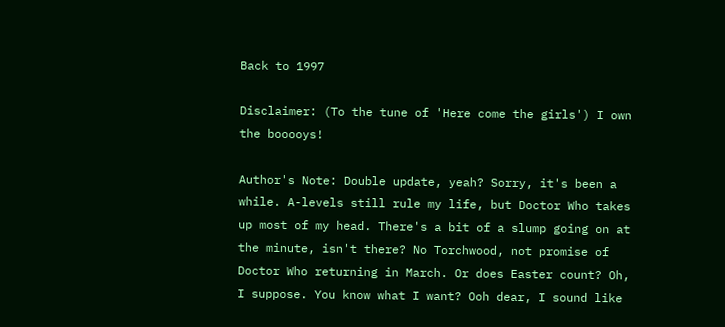Back to 1997

Disclaimer: (To the tune of 'Here come the girls') I own the booooys!

Author's Note: Double update, yeah? Sorry, it's been a while. A-levels still rule my life, but Doctor Who takes up most of my head. There's a bit of a slump going on at the minute, isn't there? No Torchwood, not promise of Doctor Who returning in March. Or does Easter count? Oh, I suppose. You know what I want? Ooh dear, I sound like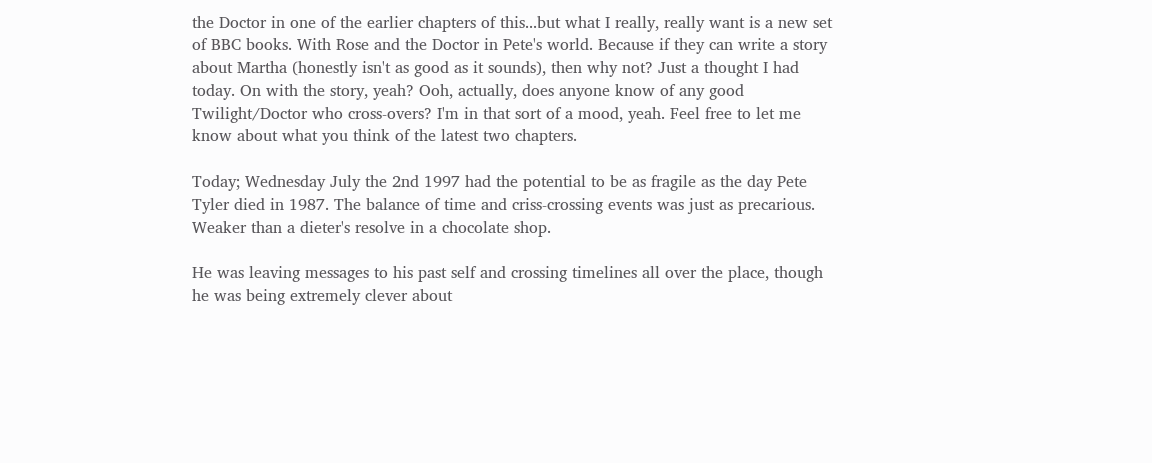the Doctor in one of the earlier chapters of this...but what I really, really want is a new set of BBC books. With Rose and the Doctor in Pete's world. Because if they can write a story about Martha (honestly isn't as good as it sounds), then why not? Just a thought I had today. On with the story, yeah? Ooh, actually, does anyone know of any good Twilight/Doctor who cross-overs? I'm in that sort of a mood, yeah. Feel free to let me know about what you think of the latest two chapters.

Today; Wednesday July the 2nd 1997 had the potential to be as fragile as the day Pete Tyler died in 1987. The balance of time and criss-crossing events was just as precarious. Weaker than a dieter's resolve in a chocolate shop.

He was leaving messages to his past self and crossing timelines all over the place, though he was being extremely clever about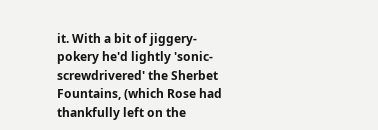it. With a bit of jiggery-pokery he'd lightly 'sonic-screwdrivered' the Sherbet Fountains, (which Rose had thankfully left on the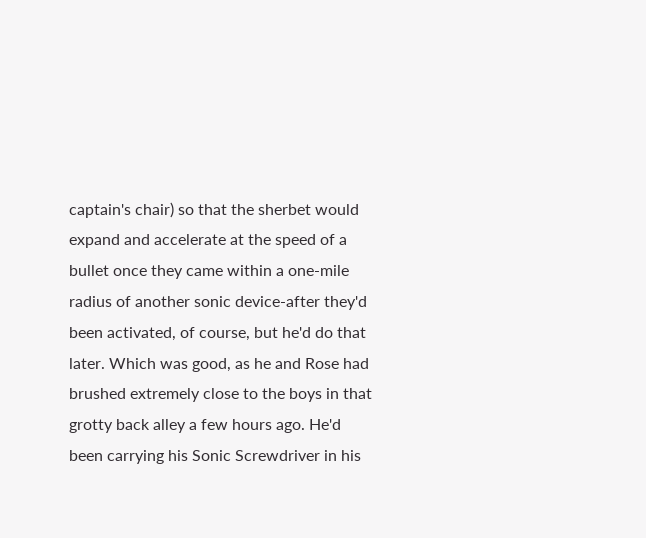captain's chair) so that the sherbet would expand and accelerate at the speed of a bullet once they came within a one-mile radius of another sonic device-after they'd been activated, of course, but he'd do that later. Which was good, as he and Rose had brushed extremely close to the boys in that grotty back alley a few hours ago. He'd been carrying his Sonic Screwdriver in his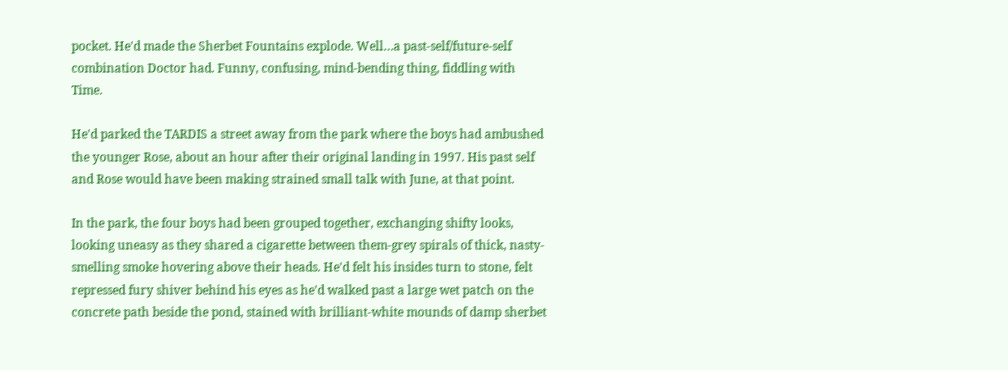pocket. He'd made the Sherbet Fountains explode. Well…a past-self/future-self combination Doctor had. Funny, confusing, mind-bending thing, fiddling with Time.

He'd parked the TARDIS a street away from the park where the boys had ambushed the younger Rose, about an hour after their original landing in 1997. His past self and Rose would have been making strained small talk with June, at that point.

In the park, the four boys had been grouped together, exchanging shifty looks, looking uneasy as they shared a cigarette between them-grey spirals of thick, nasty-smelling smoke hovering above their heads. He'd felt his insides turn to stone, felt repressed fury shiver behind his eyes as he'd walked past a large wet patch on the concrete path beside the pond, stained with brilliant-white mounds of damp sherbet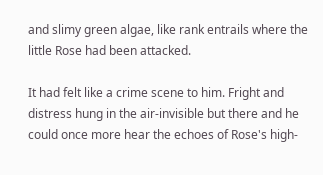and slimy green algae, like rank entrails where the little Rose had been attacked.

It had felt like a crime scene to him. Fright and distress hung in the air-invisible but there and he could once more hear the echoes of Rose's high-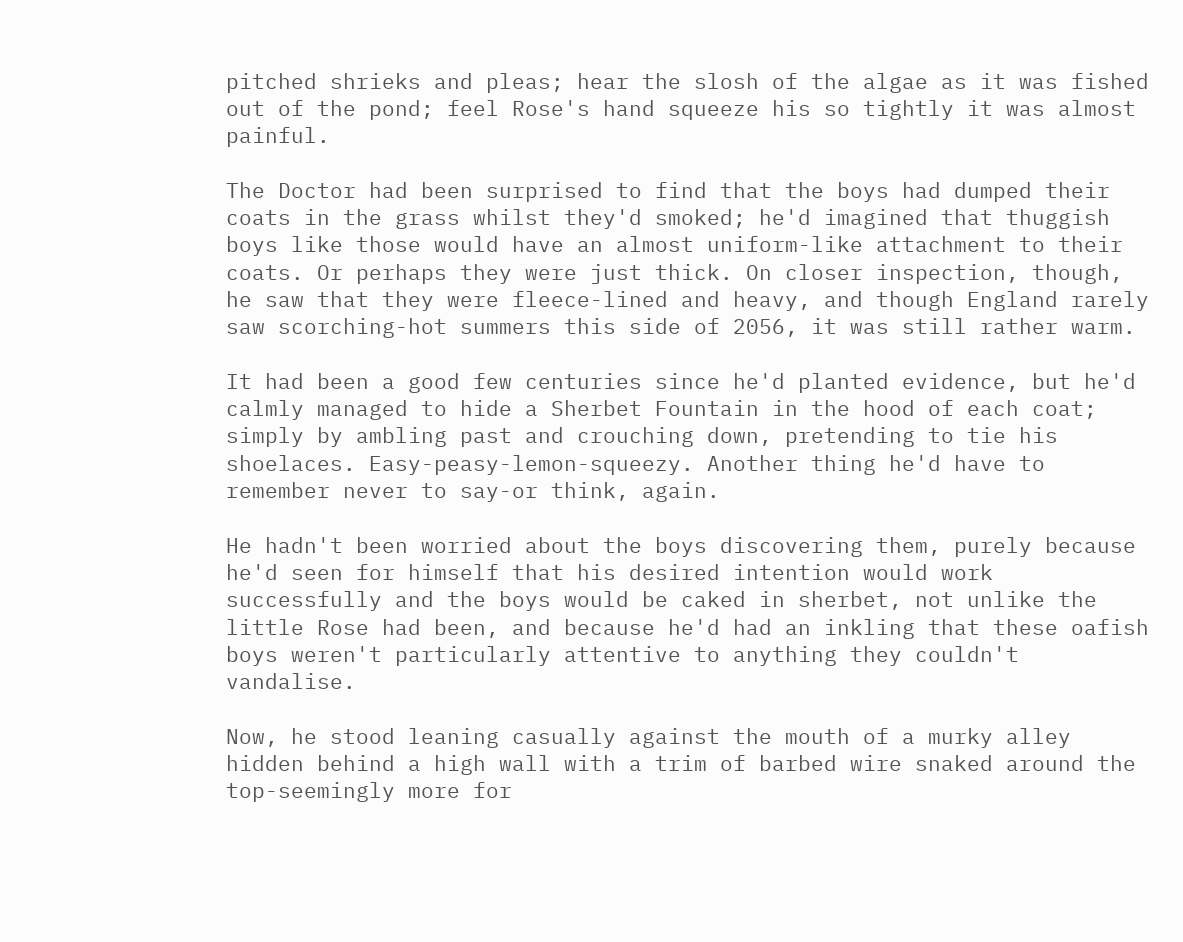pitched shrieks and pleas; hear the slosh of the algae as it was fished out of the pond; feel Rose's hand squeeze his so tightly it was almost painful.

The Doctor had been surprised to find that the boys had dumped their coats in the grass whilst they'd smoked; he'd imagined that thuggish boys like those would have an almost uniform-like attachment to their coats. Or perhaps they were just thick. On closer inspection, though, he saw that they were fleece-lined and heavy, and though England rarely saw scorching-hot summers this side of 2056, it was still rather warm.

It had been a good few centuries since he'd planted evidence, but he'd calmly managed to hide a Sherbet Fountain in the hood of each coat; simply by ambling past and crouching down, pretending to tie his shoelaces. Easy-peasy-lemon-squeezy. Another thing he'd have to remember never to say-or think, again.

He hadn't been worried about the boys discovering them, purely because he'd seen for himself that his desired intention would work successfully and the boys would be caked in sherbet, not unlike the little Rose had been, and because he'd had an inkling that these oafish boys weren't particularly attentive to anything they couldn't vandalise.

Now, he stood leaning casually against the mouth of a murky alley hidden behind a high wall with a trim of barbed wire snaked around the top-seemingly more for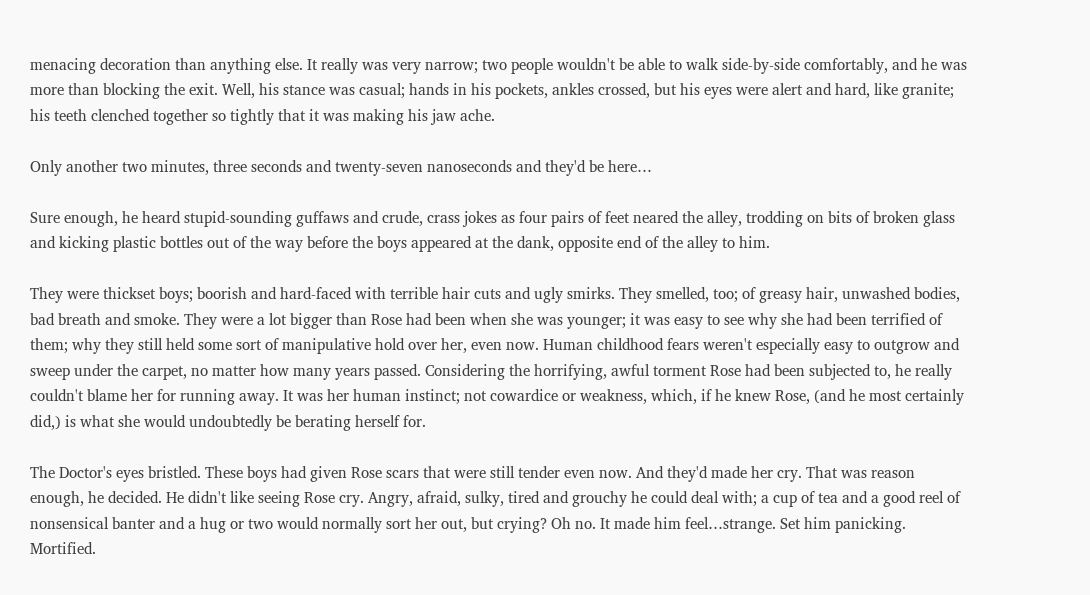menacing decoration than anything else. It really was very narrow; two people wouldn't be able to walk side-by-side comfortably, and he was more than blocking the exit. Well, his stance was casual; hands in his pockets, ankles crossed, but his eyes were alert and hard, like granite; his teeth clenched together so tightly that it was making his jaw ache.

Only another two minutes, three seconds and twenty-seven nanoseconds and they'd be here…

Sure enough, he heard stupid-sounding guffaws and crude, crass jokes as four pairs of feet neared the alley, trodding on bits of broken glass and kicking plastic bottles out of the way before the boys appeared at the dank, opposite end of the alley to him.

They were thickset boys; boorish and hard-faced with terrible hair cuts and ugly smirks. They smelled, too; of greasy hair, unwashed bodies, bad breath and smoke. They were a lot bigger than Rose had been when she was younger; it was easy to see why she had been terrified of them; why they still held some sort of manipulative hold over her, even now. Human childhood fears weren't especially easy to outgrow and sweep under the carpet, no matter how many years passed. Considering the horrifying, awful torment Rose had been subjected to, he really couldn't blame her for running away. It was her human instinct; not cowardice or weakness, which, if he knew Rose, (and he most certainly did,) is what she would undoubtedly be berating herself for.

The Doctor's eyes bristled. These boys had given Rose scars that were still tender even now. And they'd made her cry. That was reason enough, he decided. He didn't like seeing Rose cry. Angry, afraid, sulky, tired and grouchy he could deal with; a cup of tea and a good reel of nonsensical banter and a hug or two would normally sort her out, but crying? Oh no. It made him feel…strange. Set him panicking. Mortified.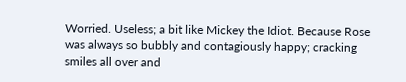Worried. Useless; a bit like Mickey the Idiot. Because Rose was always so bubbly and contagiously happy; cracking smiles all over and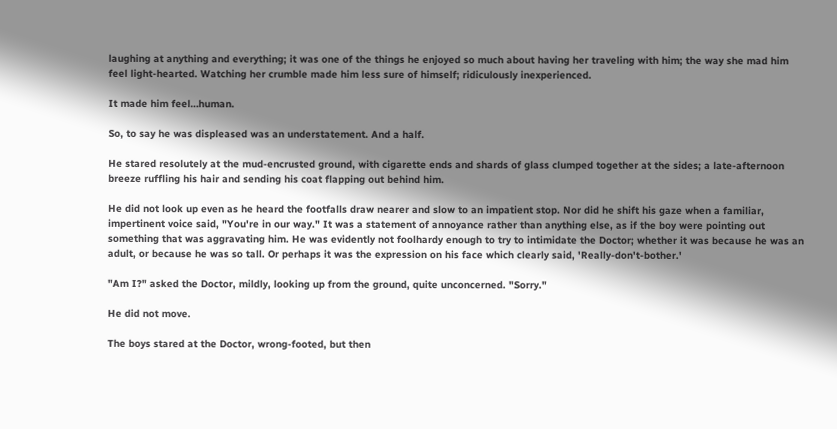laughing at anything and everything; it was one of the things he enjoyed so much about having her traveling with him; the way she mad him feel light-hearted. Watching her crumble made him less sure of himself; ridiculously inexperienced.

It made him feel…human.

So, to say he was displeased was an understatement. And a half.

He stared resolutely at the mud-encrusted ground, with cigarette ends and shards of glass clumped together at the sides; a late-afternoon breeze ruffling his hair and sending his coat flapping out behind him.

He did not look up even as he heard the footfalls draw nearer and slow to an impatient stop. Nor did he shift his gaze when a familiar, impertinent voice said, "You're in our way." It was a statement of annoyance rather than anything else, as if the boy were pointing out something that was aggravating him. He was evidently not foolhardy enough to try to intimidate the Doctor; whether it was because he was an adult, or because he was so tall. Or perhaps it was the expression on his face which clearly said, 'Really-don't-bother.'

"Am I?" asked the Doctor, mildly, looking up from the ground, quite unconcerned. "Sorry."

He did not move.

The boys stared at the Doctor, wrong-footed, but then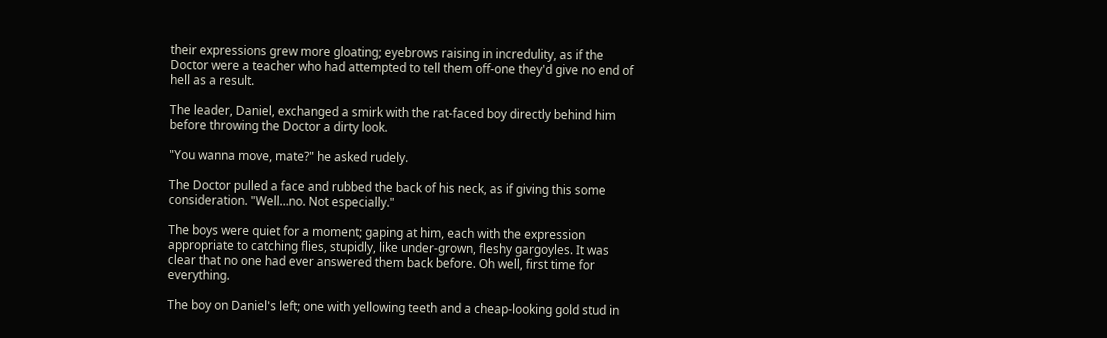their expressions grew more gloating; eyebrows raising in incredulity, as if the Doctor were a teacher who had attempted to tell them off-one they'd give no end of hell as a result.

The leader, Daniel, exchanged a smirk with the rat-faced boy directly behind him before throwing the Doctor a dirty look.

"You wanna move, mate?" he asked rudely.

The Doctor pulled a face and rubbed the back of his neck, as if giving this some consideration. "Well…no. Not especially."

The boys were quiet for a moment; gaping at him, each with the expression appropriate to catching flies, stupidly, like under-grown, fleshy gargoyles. It was clear that no one had ever answered them back before. Oh well, first time for everything.

The boy on Daniel's left; one with yellowing teeth and a cheap-looking gold stud in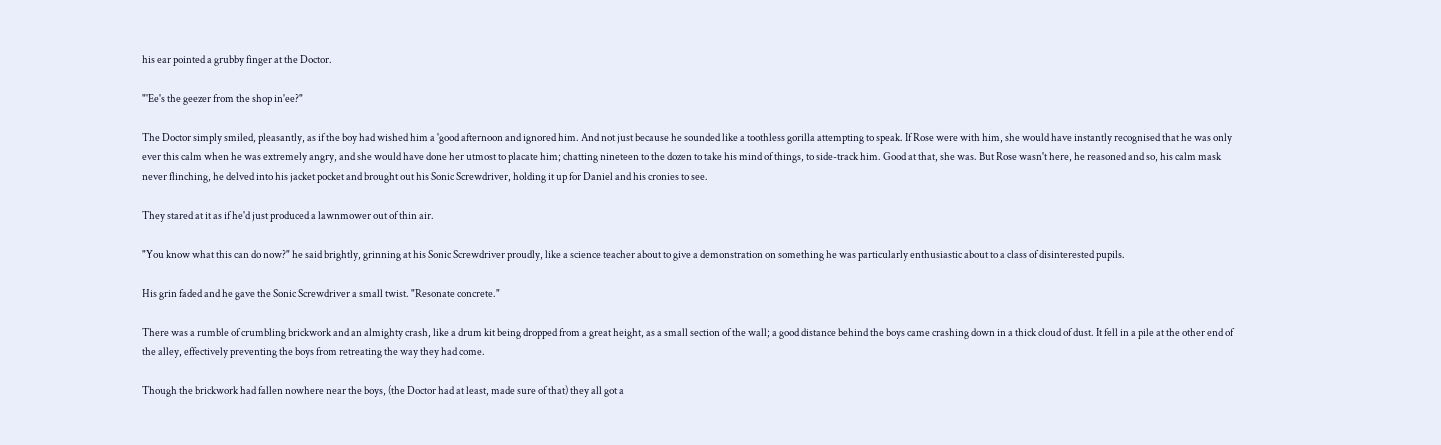his ear pointed a grubby finger at the Doctor.

"'Ee's the geezer from the shop in'ee?"

The Doctor simply smiled, pleasantly, as if the boy had wished him a 'good afternoon and ignored him. And not just because he sounded like a toothless gorilla attempting to speak. If Rose were with him, she would have instantly recognised that he was only ever this calm when he was extremely angry, and she would have done her utmost to placate him; chatting nineteen to the dozen to take his mind of things, to side-track him. Good at that, she was. But Rose wasn't here, he reasoned and so, his calm mask never flinching, he delved into his jacket pocket and brought out his Sonic Screwdriver, holding it up for Daniel and his cronies to see.

They stared at it as if he'd just produced a lawnmower out of thin air.

"You know what this can do now?" he said brightly, grinning at his Sonic Screwdriver proudly, like a science teacher about to give a demonstration on something he was particularly enthusiastic about to a class of disinterested pupils.

His grin faded and he gave the Sonic Screwdriver a small twist. "Resonate concrete."

There was a rumble of crumbling brickwork and an almighty crash, like a drum kit being dropped from a great height, as a small section of the wall; a good distance behind the boys came crashing down in a thick cloud of dust. It fell in a pile at the other end of the alley, effectively preventing the boys from retreating the way they had come.

Though the brickwork had fallen nowhere near the boys, (the Doctor had at least, made sure of that) they all got a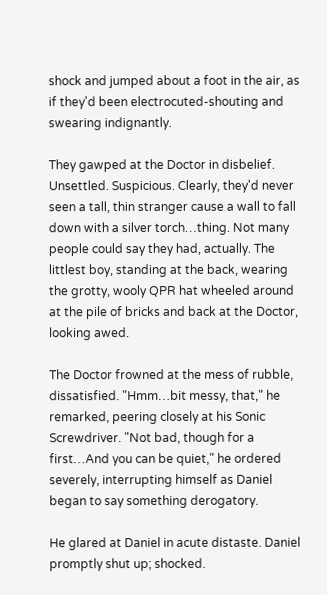shock and jumped about a foot in the air, as if they'd been electrocuted-shouting and swearing indignantly.

They gawped at the Doctor in disbelief. Unsettled. Suspicious. Clearly, they'd never seen a tall, thin stranger cause a wall to fall down with a silver torch…thing. Not many people could say they had, actually. The littlest boy, standing at the back, wearing the grotty, wooly QPR hat wheeled around at the pile of bricks and back at the Doctor, looking awed.

The Doctor frowned at the mess of rubble, dissatisfied. "Hmm…bit messy, that," he remarked, peering closely at his Sonic Screwdriver. "Not bad, though for a first…And you can be quiet," he ordered severely, interrupting himself as Daniel began to say something derogatory.

He glared at Daniel in acute distaste. Daniel promptly shut up; shocked.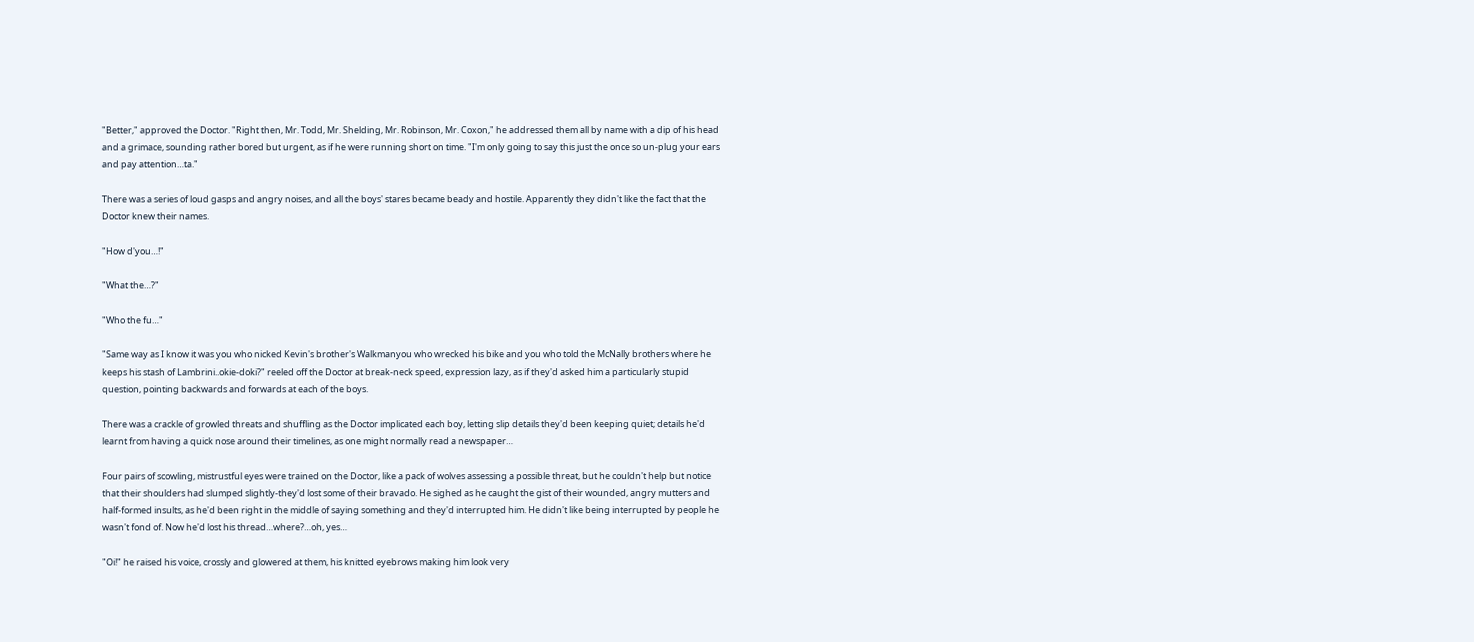"Better," approved the Doctor. "Right then, Mr. Todd, Mr. Shelding, Mr. Robinson, Mr. Coxon," he addressed them all by name with a dip of his head and a grimace, sounding rather bored but urgent, as if he were running short on time. "I'm only going to say this just the once so un-plug your ears and pay attention…ta."

There was a series of loud gasps and angry noises, and all the boys' stares became beady and hostile. Apparently they didn't like the fact that the Doctor knew their names.

"How d'you…!"

"What the…?"

"Who the fu…"

"Same way as I know it was you who nicked Kevin's brother's Walkmanyou who wrecked his bike and you who told the McNally brothers where he keeps his stash of Lambrini..okie-doki?" reeled off the Doctor at break-neck speed, expression lazy, as if they'd asked him a particularly stupid question, pointing backwards and forwards at each of the boys.

There was a crackle of growled threats and shuffling as the Doctor implicated each boy, letting slip details they'd been keeping quiet; details he'd learnt from having a quick nose around their timelines, as one might normally read a newspaper…

Four pairs of scowling, mistrustful eyes were trained on the Doctor, like a pack of wolves assessing a possible threat, but he couldn't help but notice that their shoulders had slumped slightly-they'd lost some of their bravado. He sighed as he caught the gist of their wounded, angry mutters and half-formed insults, as he'd been right in the middle of saying something and they'd interrupted him. He didn't like being interrupted by people he wasn't fond of. Now he'd lost his thread…where?…oh, yes…

"Oi!" he raised his voice, crossly and glowered at them, his knitted eyebrows making him look very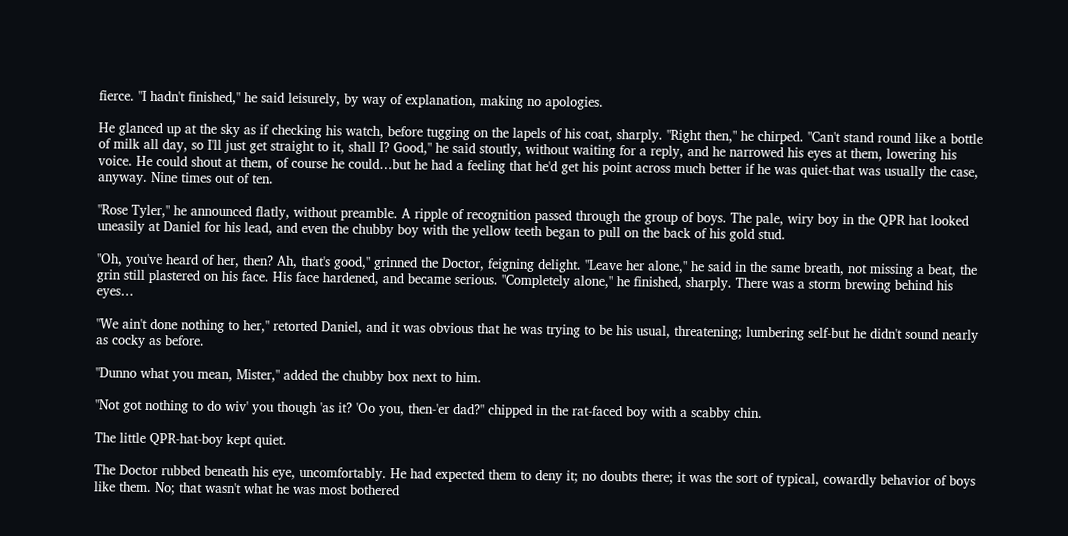fierce. "I hadn't finished," he said leisurely, by way of explanation, making no apologies.

He glanced up at the sky as if checking his watch, before tugging on the lapels of his coat, sharply. "Right then," he chirped. "Can't stand round like a bottle of milk all day, so I'll just get straight to it, shall I? Good," he said stoutly, without waiting for a reply, and he narrowed his eyes at them, lowering his voice. He could shout at them, of course he could…but he had a feeling that he'd get his point across much better if he was quiet-that was usually the case, anyway. Nine times out of ten.

"Rose Tyler," he announced flatly, without preamble. A ripple of recognition passed through the group of boys. The pale, wiry boy in the QPR hat looked uneasily at Daniel for his lead, and even the chubby boy with the yellow teeth began to pull on the back of his gold stud.

"Oh, you've heard of her, then? Ah, that's good," grinned the Doctor, feigning delight. "Leave her alone," he said in the same breath, not missing a beat, the grin still plastered on his face. His face hardened, and became serious. "Completely alone," he finished, sharply. There was a storm brewing behind his eyes…

"We ain't done nothing to her," retorted Daniel, and it was obvious that he was trying to be his usual, threatening; lumbering self-but he didn't sound nearly as cocky as before.

"Dunno what you mean, Mister," added the chubby box next to him.

"Not got nothing to do wiv' you though 'as it? 'Oo you, then-'er dad?" chipped in the rat-faced boy with a scabby chin.

The little QPR-hat-boy kept quiet.

The Doctor rubbed beneath his eye, uncomfortably. He had expected them to deny it; no doubts there; it was the sort of typical, cowardly behavior of boys like them. No; that wasn't what he was most bothered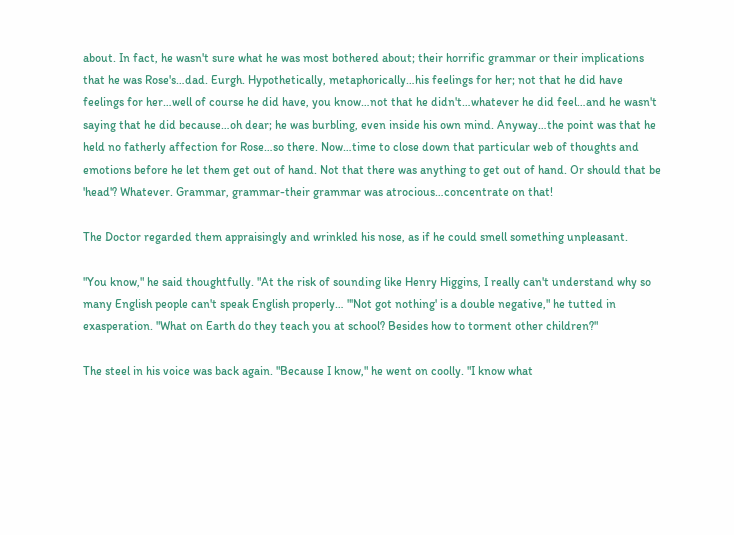about. In fact, he wasn't sure what he was most bothered about; their horrific grammar or their implications that he was Rose's…dad. Eurgh. Hypothetically, metaphorically…his feelings for her; not that he did have feelings for her…well of course he did have, you know…not that he didn't…whatever he did feel…and he wasn't saying that he did because…oh dear; he was burbling, even inside his own mind. Anyway…the point was that he held no fatherly affection for Rose…so there. Now…time to close down that particular web of thoughts and emotions before he let them get out of hand. Not that there was anything to get out of hand. Or should that be 'head'? Whatever. Grammar, grammar-their grammar was atrocious…concentrate on that!

The Doctor regarded them appraisingly and wrinkled his nose, as if he could smell something unpleasant.

"You know," he said thoughtfully. "At the risk of sounding like Henry Higgins, I really can't understand why so many English people can't speak English properly… "'Not got nothing' is a double negative," he tutted in exasperation. "What on Earth do they teach you at school? Besides how to torment other children?"

The steel in his voice was back again. "Because I know," he went on coolly. "I know what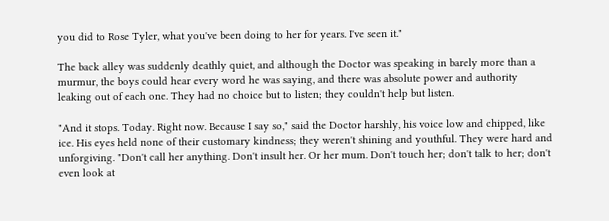you did to Rose Tyler, what you've been doing to her for years. I've seen it."

The back alley was suddenly deathly quiet, and although the Doctor was speaking in barely more than a murmur, the boys could hear every word he was saying, and there was absolute power and authority leaking out of each one. They had no choice but to listen; they couldn't help but listen.

"And it stops. Today. Right now. Because I say so," said the Doctor harshly, his voice low and chipped, like ice. His eyes held none of their customary kindness; they weren't shining and youthful. They were hard and unforgiving. "Don't call her anything. Don't insult her. Or her mum. Don't touch her; don't talk to her; don't even look at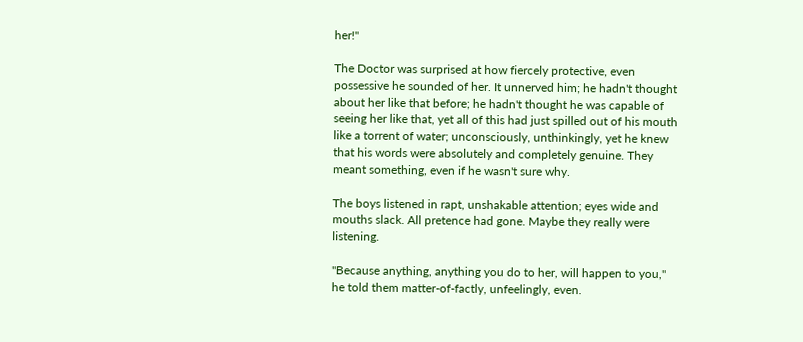her!"

The Doctor was surprised at how fiercely protective, even possessive he sounded of her. It unnerved him; he hadn't thought about her like that before; he hadn't thought he was capable of seeing her like that, yet all of this had just spilled out of his mouth like a torrent of water; unconsciously, unthinkingly, yet he knew that his words were absolutely and completely genuine. They meant something, even if he wasn't sure why.

The boys listened in rapt, unshakable attention; eyes wide and mouths slack. All pretence had gone. Maybe they really were listening.

"Because anything, anything you do to her, will happen to you," he told them matter-of-factly, unfeelingly, even.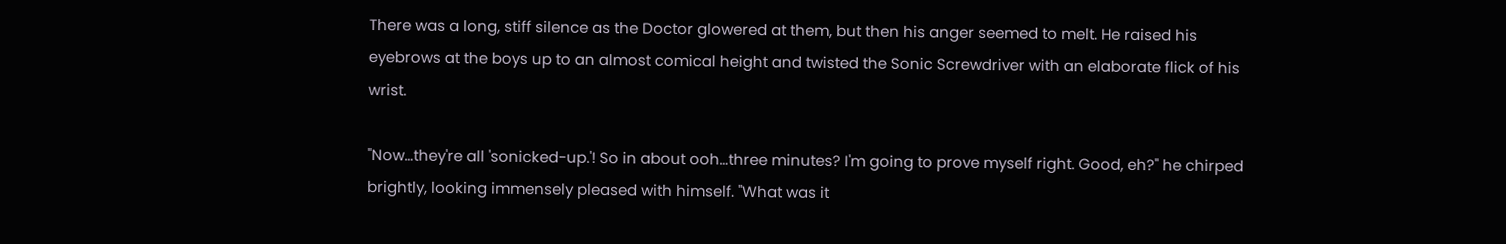There was a long, stiff silence as the Doctor glowered at them, but then his anger seemed to melt. He raised his eyebrows at the boys up to an almost comical height and twisted the Sonic Screwdriver with an elaborate flick of his wrist.

"Now…they're all 'sonicked-up.'! So in about ooh…three minutes? I'm going to prove myself right. Good, eh?" he chirped brightly, looking immensely pleased with himself. "What was it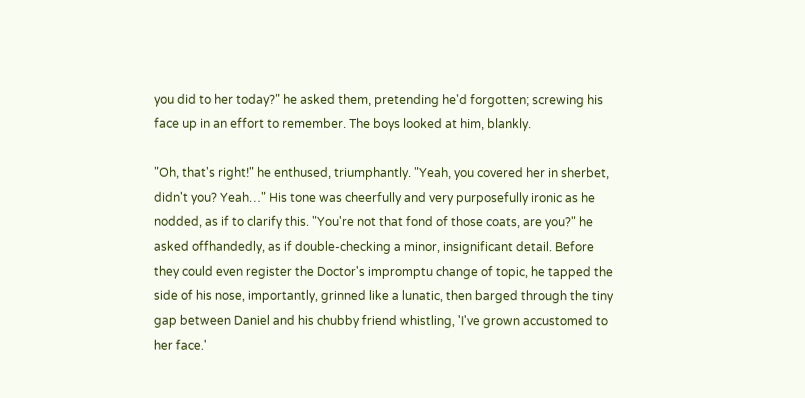you did to her today?" he asked them, pretending he'd forgotten; screwing his face up in an effort to remember. The boys looked at him, blankly.

"Oh, that's right!" he enthused, triumphantly. "Yeah, you covered her in sherbet, didn't you? Yeah…" His tone was cheerfully and very purposefully ironic as he nodded, as if to clarify this. "You're not that fond of those coats, are you?" he asked offhandedly, as if double-checking a minor, insignificant detail. Before they could even register the Doctor's impromptu change of topic, he tapped the side of his nose, importantly, grinned like a lunatic, then barged through the tiny gap between Daniel and his chubby friend whistling, 'I've grown accustomed to her face.'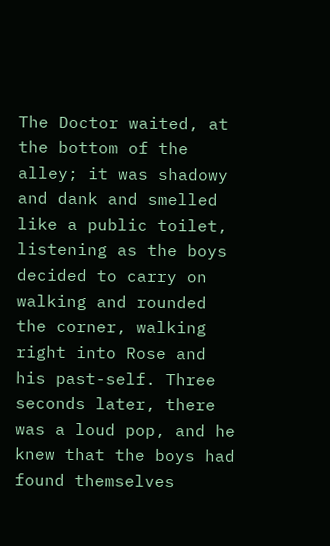The Doctor waited, at the bottom of the alley; it was shadowy and dank and smelled like a public toilet, listening as the boys decided to carry on walking and rounded the corner, walking right into Rose and his past-self. Three seconds later, there was a loud pop, and he knew that the boys had found themselves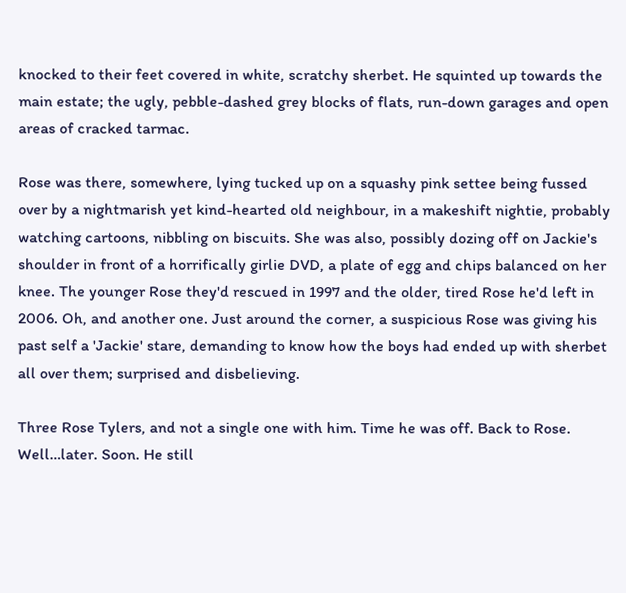knocked to their feet covered in white, scratchy sherbet. He squinted up towards the main estate; the ugly, pebble-dashed grey blocks of flats, run-down garages and open areas of cracked tarmac.

Rose was there, somewhere, lying tucked up on a squashy pink settee being fussed over by a nightmarish yet kind-hearted old neighbour, in a makeshift nightie, probably watching cartoons, nibbling on biscuits. She was also, possibly dozing off on Jackie's shoulder in front of a horrifically girlie DVD, a plate of egg and chips balanced on her knee. The younger Rose they'd rescued in 1997 and the older, tired Rose he'd left in 2006. Oh, and another one. Just around the corner, a suspicious Rose was giving his past self a 'Jackie' stare, demanding to know how the boys had ended up with sherbet all over them; surprised and disbelieving.

Three Rose Tylers, and not a single one with him. Time he was off. Back to Rose. Well…later. Soon. He still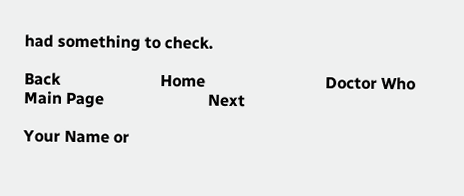had something to check.

Back                         Home                              Doctor Who Main Page                          Next

Your Name or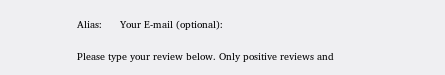Alias:      Your E-mail (optional):

Please type your review below. Only positive reviews and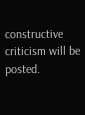constructive criticism will be posted.